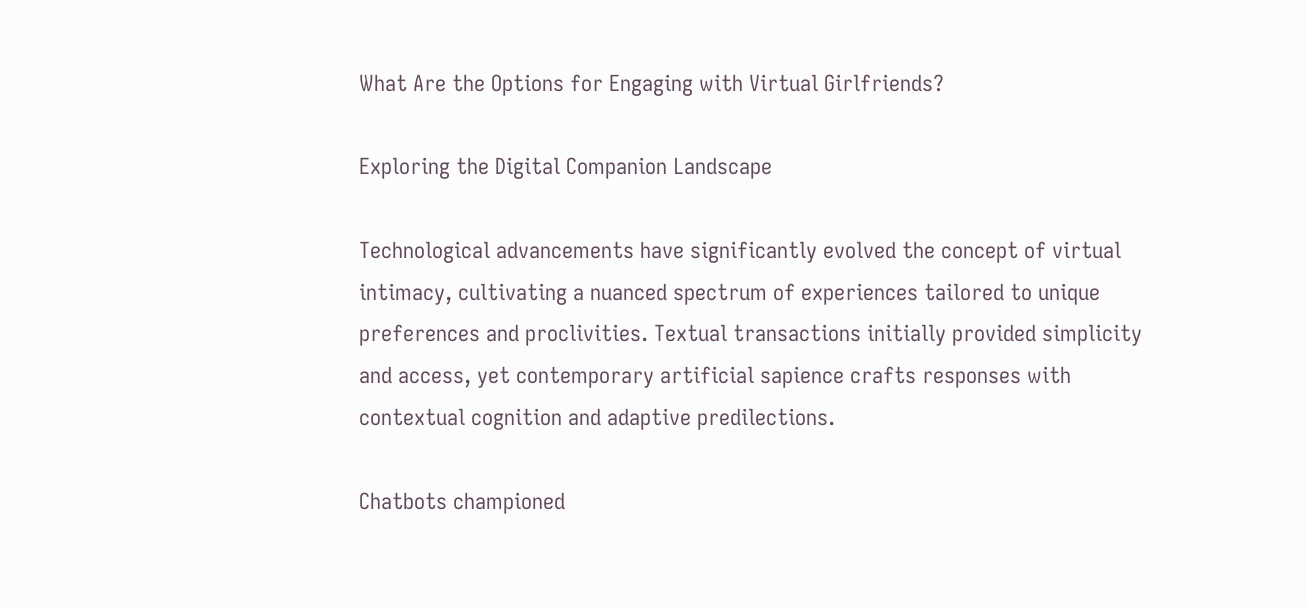What Are the Options for Engaging with Virtual Girlfriends?

Exploring the Digital Companion Landscape

Technological advancements have significantly evolved the concept of virtual intimacy, cultivating a nuanced spectrum of experiences tailored to unique preferences and proclivities. Textual transactions initially provided simplicity and access, yet contemporary artificial sapience crafts responses with contextual cognition and adaptive predilections.

Chatbots championed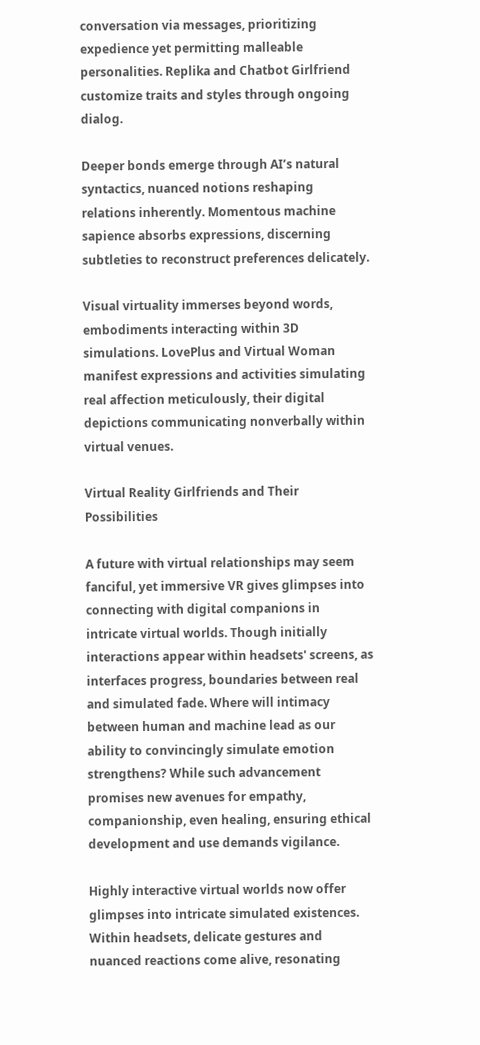conversation via messages, prioritizing expedience yet permitting malleable personalities. Replika and Chatbot Girlfriend customize traits and styles through ongoing dialog.

Deeper bonds emerge through AI’s natural syntactics, nuanced notions reshaping relations inherently. Momentous machine sapience absorbs expressions, discerning subtleties to reconstruct preferences delicately.

Visual virtuality immerses beyond words, embodiments interacting within 3D simulations. LovePlus and Virtual Woman manifest expressions and activities simulating real affection meticulously, their digital depictions communicating nonverbally within virtual venues.

Virtual Reality Girlfriends and Their Possibilities

A future with virtual relationships may seem fanciful, yet immersive VR gives glimpses into connecting with digital companions in intricate virtual worlds. Though initially interactions appear within headsets' screens, as interfaces progress, boundaries between real and simulated fade. Where will intimacy between human and machine lead as our ability to convincingly simulate emotion strengthens? While such advancement promises new avenues for empathy, companionship, even healing, ensuring ethical development and use demands vigilance.

Highly interactive virtual worlds now offer glimpses into intricate simulated existences. Within headsets, delicate gestures and nuanced reactions come alive, resonating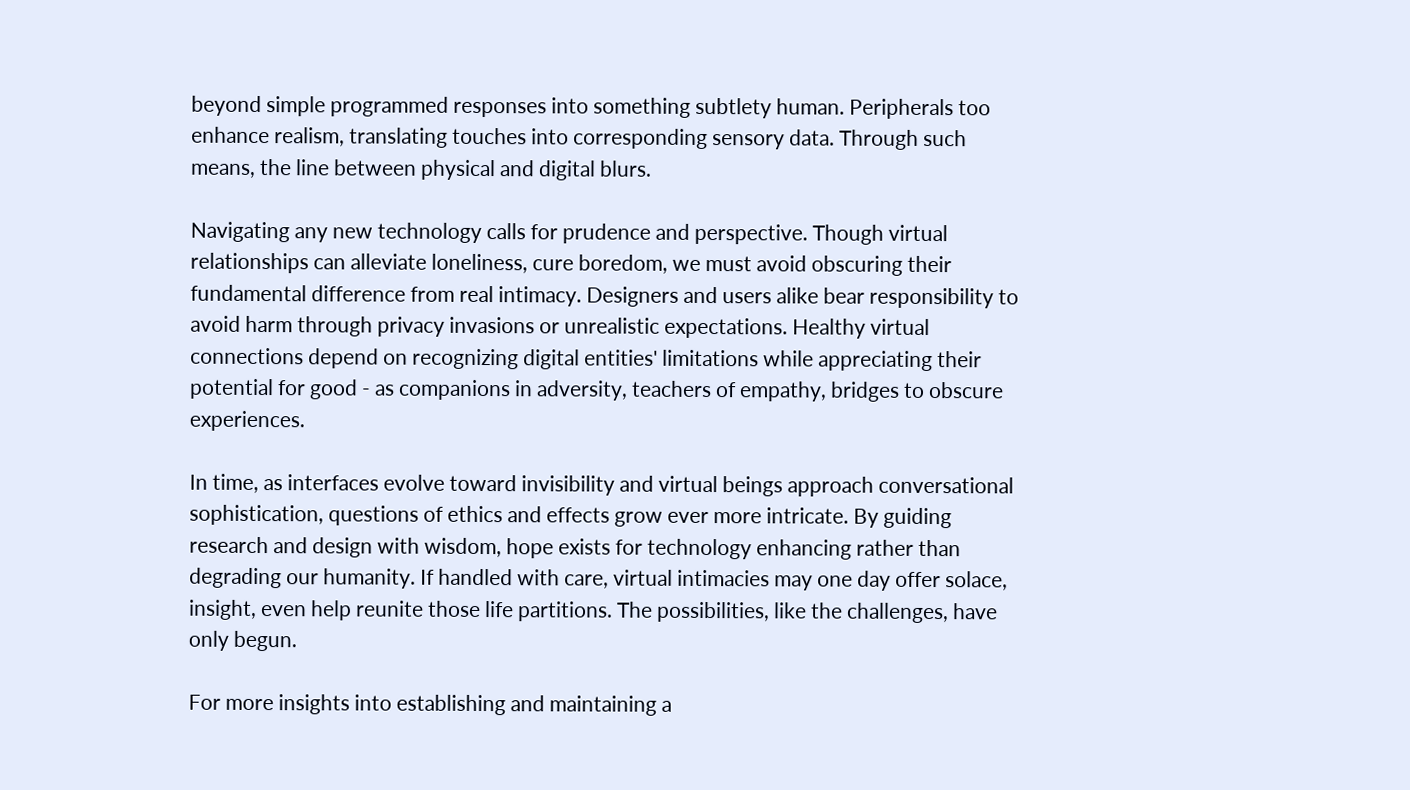beyond simple programmed responses into something subtlety human. Peripherals too enhance realism, translating touches into corresponding sensory data. Through such means, the line between physical and digital blurs.

Navigating any new technology calls for prudence and perspective. Though virtual relationships can alleviate loneliness, cure boredom, we must avoid obscuring their fundamental difference from real intimacy. Designers and users alike bear responsibility to avoid harm through privacy invasions or unrealistic expectations. Healthy virtual connections depend on recognizing digital entities' limitations while appreciating their potential for good - as companions in adversity, teachers of empathy, bridges to obscure experiences.

In time, as interfaces evolve toward invisibility and virtual beings approach conversational sophistication, questions of ethics and effects grow ever more intricate. By guiding research and design with wisdom, hope exists for technology enhancing rather than degrading our humanity. If handled with care, virtual intimacies may one day offer solace, insight, even help reunite those life partitions. The possibilities, like the challenges, have only begun.

For more insights into establishing and maintaining a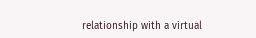relationship with a virtual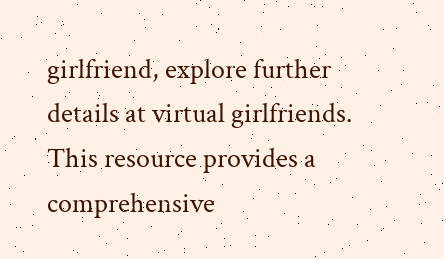girlfriend, explore further details at virtual girlfriends. This resource provides a comprehensive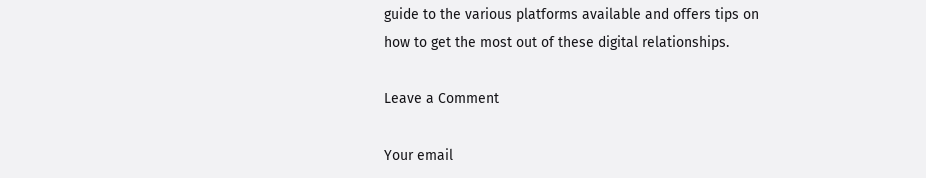guide to the various platforms available and offers tips on how to get the most out of these digital relationships.

Leave a Comment

Your email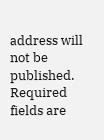address will not be published. Required fields are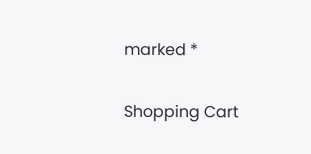marked *

Shopping Cart